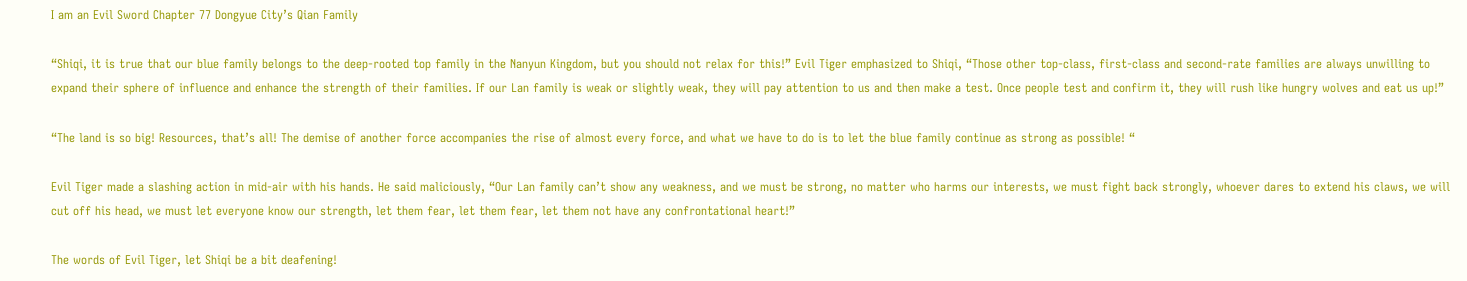I am an Evil Sword Chapter 77 Dongyue City’s Qian Family

“Shiqi, it is true that our blue family belongs to the deep-rooted top family in the Nanyun Kingdom, but you should not relax for this!” Evil Tiger emphasized to Shiqi, “Those other top-class, first-class and second-rate families are always unwilling to expand their sphere of influence and enhance the strength of their families. If our Lan family is weak or slightly weak, they will pay attention to us and then make a test. Once people test and confirm it, they will rush like hungry wolves and eat us up!”

“The land is so big! Resources, that’s all! The demise of another force accompanies the rise of almost every force, and what we have to do is to let the blue family continue as strong as possible! “

Evil Tiger made a slashing action in mid-air with his hands. He said maliciously, “Our Lan family can’t show any weakness, and we must be strong, no matter who harms our interests, we must fight back strongly, whoever dares to extend his claws, we will cut off his head, we must let everyone know our strength, let them fear, let them fear, let them not have any confrontational heart!”

The words of Evil Tiger, let Shiqi be a bit deafening!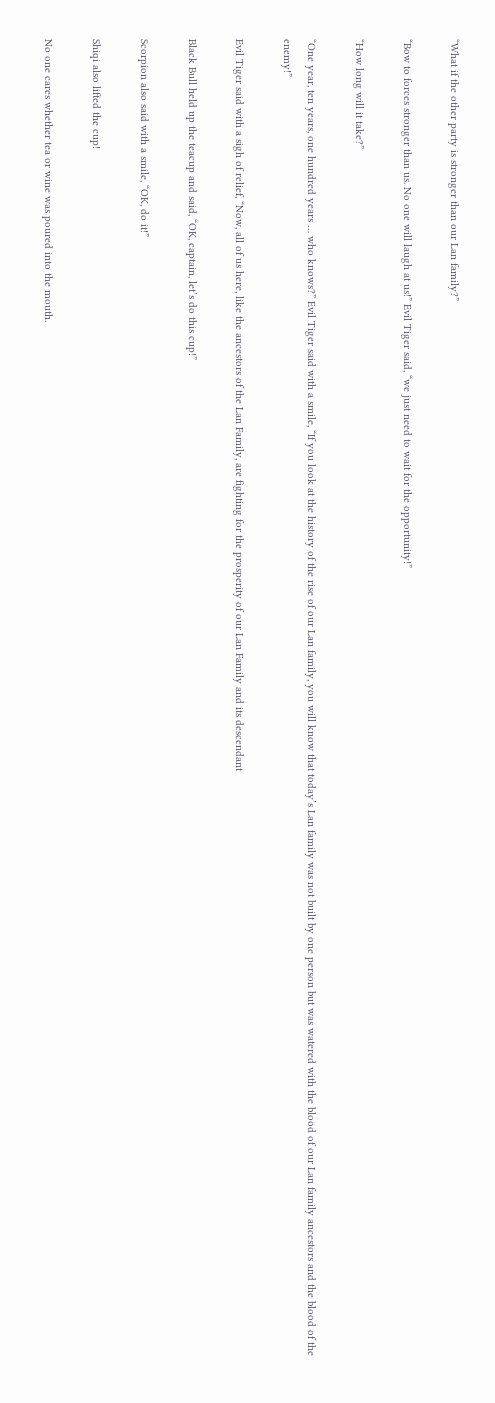“What if the other party is stronger than our Lan family?”

“Bow to forces stronger than us. No one will laugh at us!” Evil Tiger said, “we just need to wait for the opportunity!”

“How long will it take?”

“One year, ten years, one hundred years … who knows?” Evil Tiger said with a smile, “If you look at the history of the rise of our Lan family, you will know that today’s Lan family was not built by one person but was watered with the blood of our Lan family ancestors and the blood of the enemy!”

Evil Tiger said with a sigh of relief, “Now, all of us here, like the ancestors of the Lan Family, are fighting for the prosperity of our Lan Family and its descendant

Black Bull held up the teacup and said, “OK, captain, let’s do this cup!”

Scorpion also said with a smile, “OK, do it!”

Shiqi also lifted the cup!

No one cares whether tea or wine was poured into the mouth.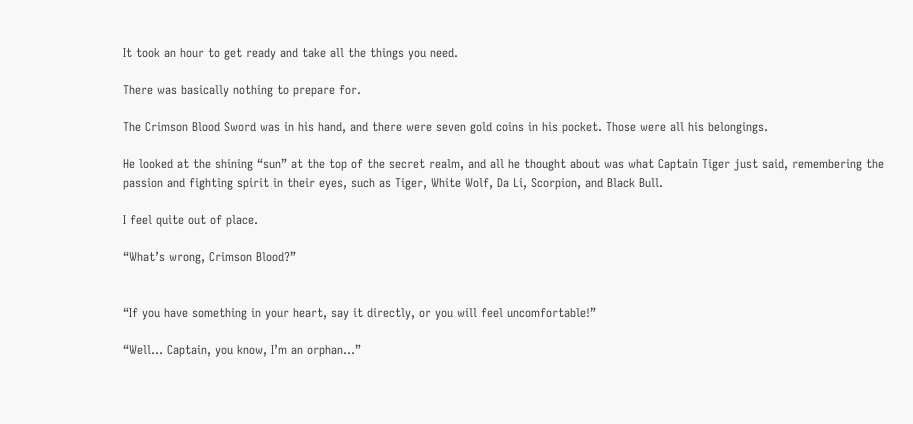It took an hour to get ready and take all the things you need.

There was basically nothing to prepare for.

The Crimson Blood Sword was in his hand, and there were seven gold coins in his pocket. Those were all his belongings.

He looked at the shining “sun” at the top of the secret realm, and all he thought about was what Captain Tiger just said, remembering the passion and fighting spirit in their eyes, such as Tiger, White Wolf, Da Li, Scorpion, and Black Bull.

I feel quite out of place.

“What’s wrong, Crimson Blood?”


“If you have something in your heart, say it directly, or you will feel uncomfortable!”

“Well… Captain, you know, I’m an orphan…”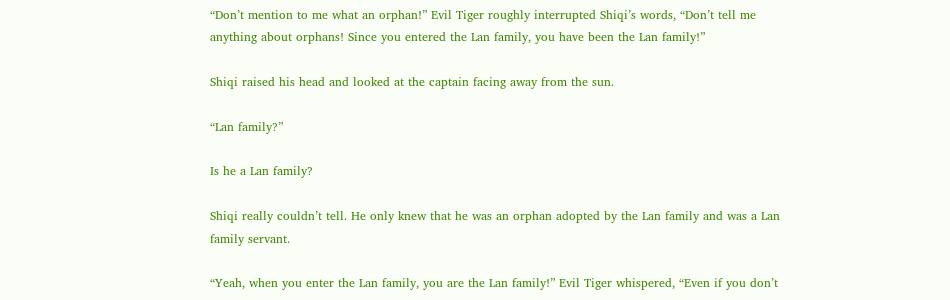“Don’t mention to me what an orphan!” Evil Tiger roughly interrupted Shiqi’s words, “Don’t tell me anything about orphans! Since you entered the Lan family, you have been the Lan family!”

Shiqi raised his head and looked at the captain facing away from the sun.

“Lan family?”

Is he a Lan family?

Shiqi really couldn’t tell. He only knew that he was an orphan adopted by the Lan family and was a Lan family servant.

“Yeah, when you enter the Lan family, you are the Lan family!” Evil Tiger whispered, “Even if you don’t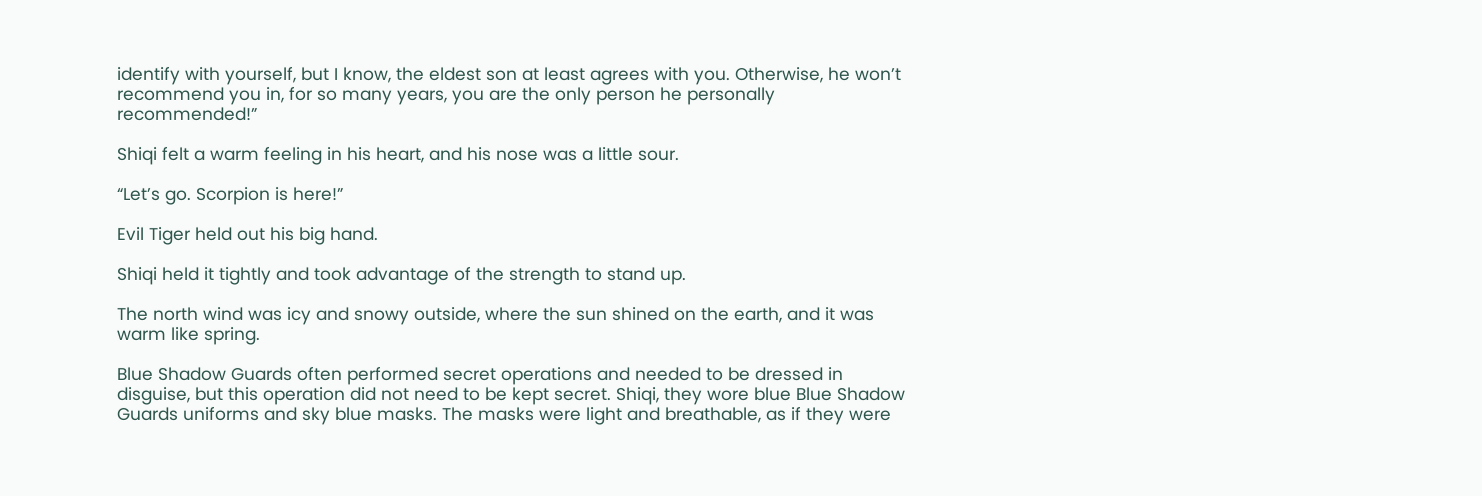identify with yourself, but I know, the eldest son at least agrees with you. Otherwise, he won’t recommend you in, for so many years, you are the only person he personally recommended!”

Shiqi felt a warm feeling in his heart, and his nose was a little sour.

“Let’s go. Scorpion is here!”

Evil Tiger held out his big hand.

Shiqi held it tightly and took advantage of the strength to stand up.

The north wind was icy and snowy outside, where the sun shined on the earth, and it was warm like spring.

Blue Shadow Guards often performed secret operations and needed to be dressed in disguise, but this operation did not need to be kept secret. Shiqi, they wore blue Blue Shadow Guards uniforms and sky blue masks. The masks were light and breathable, as if they were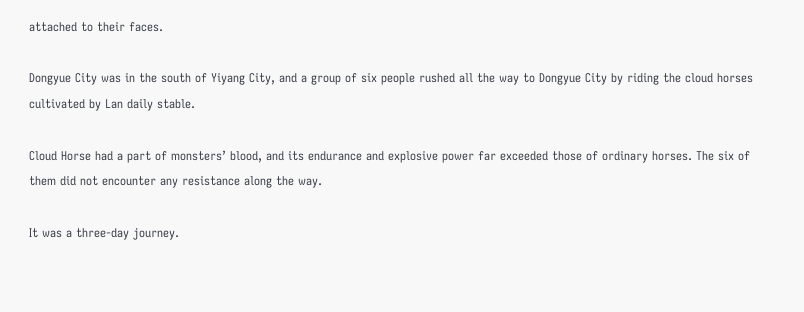attached to their faces.

Dongyue City was in the south of Yiyang City, and a group of six people rushed all the way to Dongyue City by riding the cloud horses cultivated by Lan daily stable.

Cloud Horse had a part of monsters’ blood, and its endurance and explosive power far exceeded those of ordinary horses. The six of them did not encounter any resistance along the way.

It was a three-day journey.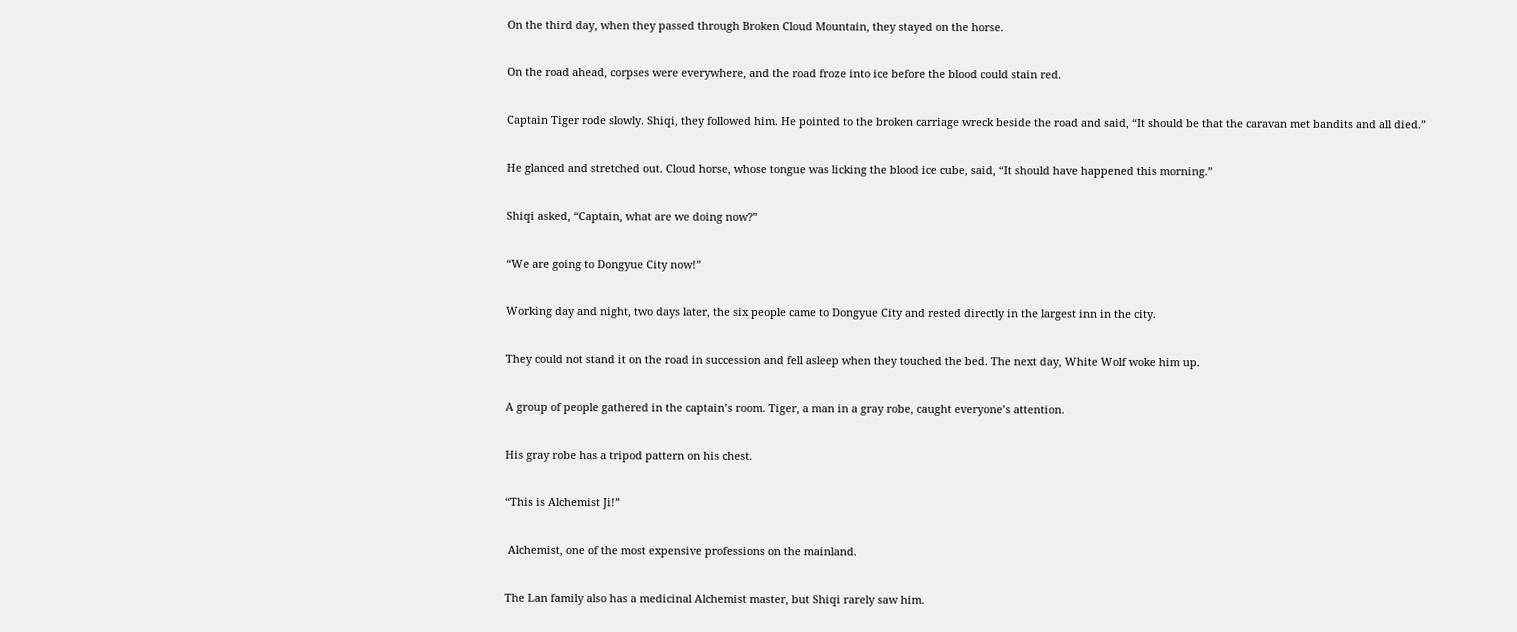On the third day, when they passed through Broken Cloud Mountain, they stayed on the horse.

On the road ahead, corpses were everywhere, and the road froze into ice before the blood could stain red.

Captain Tiger rode slowly. Shiqi, they followed him. He pointed to the broken carriage wreck beside the road and said, “It should be that the caravan met bandits and all died.”

He glanced and stretched out. Cloud horse, whose tongue was licking the blood ice cube, said, “It should have happened this morning.”

Shiqi asked, “Captain, what are we doing now?”

“We are going to Dongyue City now!”

Working day and night, two days later, the six people came to Dongyue City and rested directly in the largest inn in the city.

They could not stand it on the road in succession and fell asleep when they touched the bed. The next day, White Wolf woke him up.

A group of people gathered in the captain’s room. Tiger, a man in a gray robe, caught everyone’s attention.

His gray robe has a tripod pattern on his chest.

“This is Alchemist Ji!”

 Alchemist, one of the most expensive professions on the mainland.

The Lan family also has a medicinal Alchemist master, but Shiqi rarely saw him.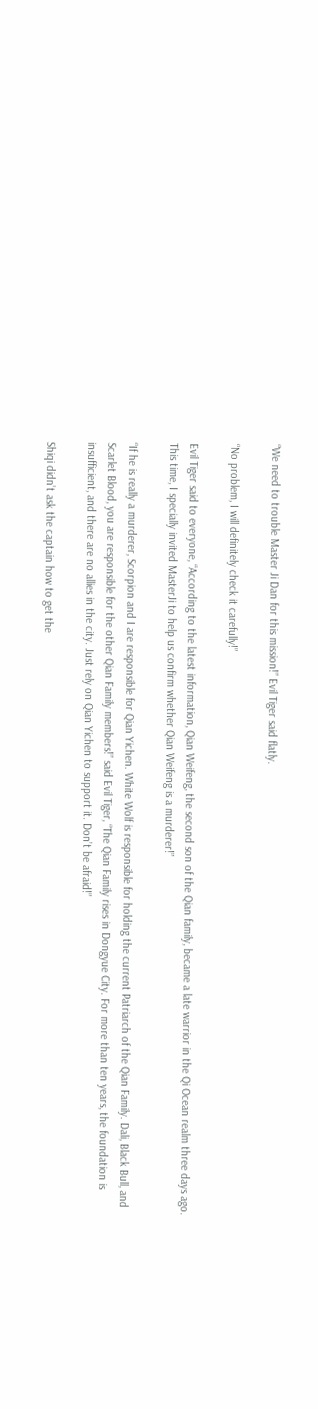“We need to trouble Master Ji Dan for this mission!” Evil Tiger said flatly.

“No problem, I will definitely check it carefully!”

Evil Tiger said to everyone, “According to the latest information, Qian Weifeng, the second son of the Qian family, became a late warrior in the Qi Ocean realm three days ago. This time, I specially invited MasterJi to help us confirm whether Qian Weifeng is a murderer!”

“If he is really a murderer, Scorpion and I are responsible for Qian Yichen. White Wolf is responsible for holding the current Patriarch of the Qian Family. Dali, Black Bull, and Scarlet Blood, you are responsible for the other Qian Family members!” said Evil Tiger, “The Qian Family rises in Dongyue City. For more than ten years, the foundation is insufficient, and there are no allies in the city. Just rely on Qian Yichen to support it. Don’t be afraid!”

Shiqi didn’t ask the captain how to get the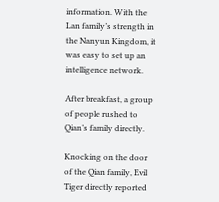information. With the Lan family’s strength in the Nanyun Kingdom, it was easy to set up an intelligence network.

After breakfast, a group of people rushed to Qian’s family directly.

Knocking on the door of the Qian family, Evil Tiger directly reported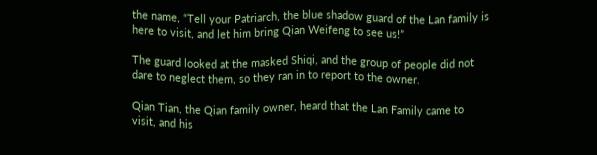the name, “Tell your Patriarch, the blue shadow guard of the Lan family is here to visit, and let him bring Qian Weifeng to see us!”

The guard looked at the masked Shiqi, and the group of people did not dare to neglect them, so they ran in to report to the owner.

Qian Tian, the Qian family owner, heard that the Lan Family came to visit, and his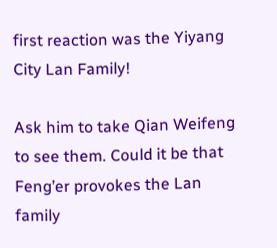first reaction was the Yiyang City Lan Family!

Ask him to take Qian Weifeng to see them. Could it be that Feng’er provokes the Lan family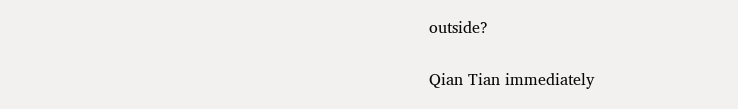outside?

Qian Tian immediately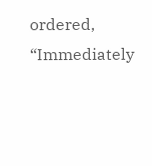ordered, “Immediately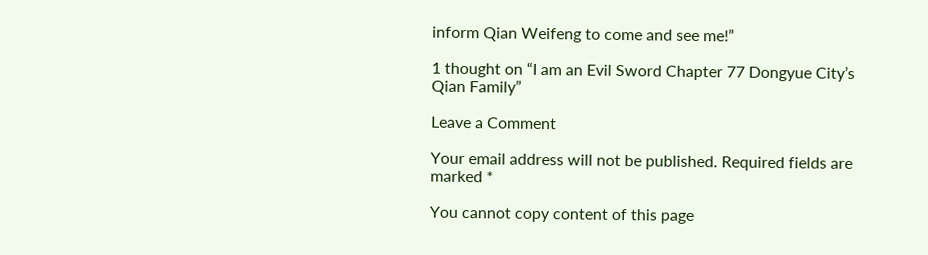inform Qian Weifeng to come and see me!”

1 thought on “I am an Evil Sword Chapter 77 Dongyue City’s Qian Family”

Leave a Comment

Your email address will not be published. Required fields are marked *

You cannot copy content of this page